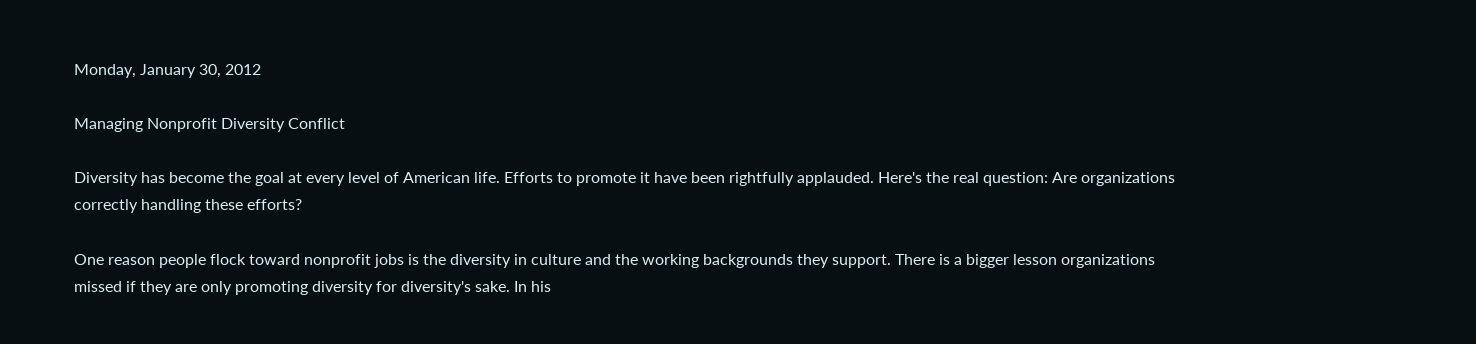Monday, January 30, 2012

Managing Nonprofit Diversity Conflict

Diversity has become the goal at every level of American life. Efforts to promote it have been rightfully applauded. Here's the real question: Are organizations correctly handling these efforts?

One reason people flock toward nonprofit jobs is the diversity in culture and the working backgrounds they support. There is a bigger lesson organizations missed if they are only promoting diversity for diversity's sake. In his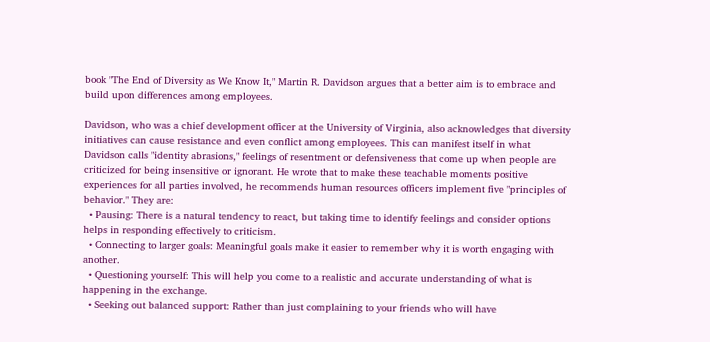book "The End of Diversity as We Know It," Martin R. Davidson argues that a better aim is to embrace and build upon differences among employees.

Davidson, who was a chief development officer at the University of Virginia, also acknowledges that diversity initiatives can cause resistance and even conflict among employees. This can manifest itself in what Davidson calls "identity abrasions," feelings of resentment or defensiveness that come up when people are criticized for being insensitive or ignorant. He wrote that to make these teachable moments positive experiences for all parties involved, he recommends human resources officers implement five "principles of behavior." They are:
  • Pausing: There is a natural tendency to react, but taking time to identify feelings and consider options helps in responding effectively to criticism.
  • Connecting to larger goals: Meaningful goals make it easier to remember why it is worth engaging with another.
  • Questioning yourself: This will help you come to a realistic and accurate understanding of what is happening in the exchange.
  • Seeking out balanced support: Rather than just complaining to your friends who will have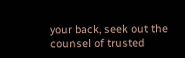your back, seek out the counsel of trusted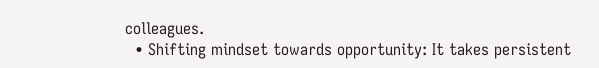colleagues.
  • Shifting mindset towards opportunity: It takes persistent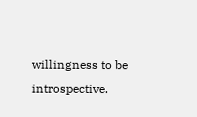willingness to be introspective.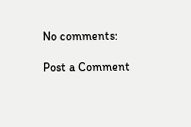No comments:

Post a Comment